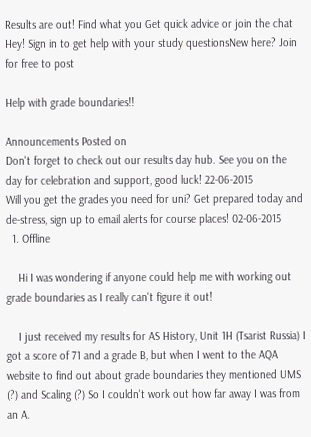Results are out! Find what you Get quick advice or join the chat
Hey! Sign in to get help with your study questionsNew here? Join for free to post

Help with grade boundaries!!

Announcements Posted on
Don't forget to check out our results day hub. See you on the day for celebration and support, good luck! 22-06-2015
Will you get the grades you need for uni? Get prepared today and de-stress, sign up to email alerts for course places! 02-06-2015
  1. Offline

    Hi I was wondering if anyone could help me with working out grade boundaries as I really can't figure it out!

    I just received my results for AS History, Unit 1H (Tsarist Russia) I got a score of 71 and a grade B, but when I went to the AQA website to find out about grade boundaries they mentioned UMS (?) and Scaling (?) So I couldn't work out how far away I was from an A.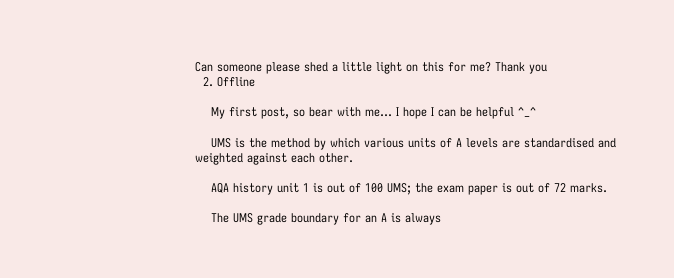Can someone please shed a little light on this for me? Thank you
  2. Offline

    My first post, so bear with me... I hope I can be helpful ^_^

    UMS is the method by which various units of A levels are standardised and weighted against each other.

    AQA history unit 1 is out of 100 UMS; the exam paper is out of 72 marks.

    The UMS grade boundary for an A is always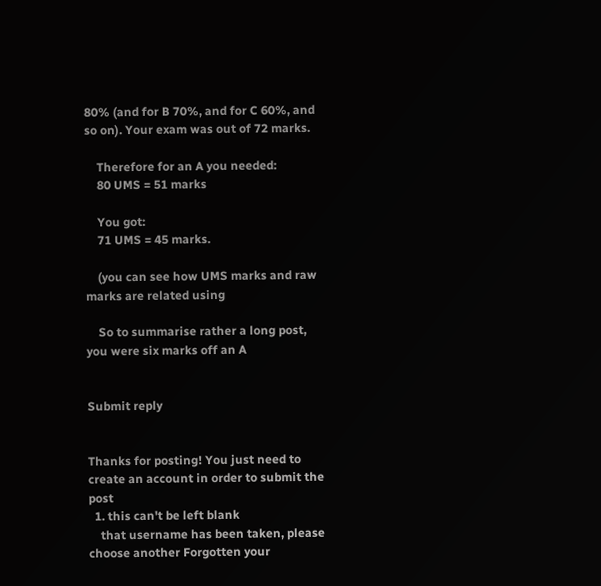80% (and for B 70%, and for C 60%, and so on). Your exam was out of 72 marks.

    Therefore for an A you needed:
    80 UMS = 51 marks

    You got:
    71 UMS = 45 marks.

    (you can see how UMS marks and raw marks are related using

    So to summarise rather a long post, you were six marks off an A


Submit reply


Thanks for posting! You just need to create an account in order to submit the post
  1. this can't be left blank
    that username has been taken, please choose another Forgotten your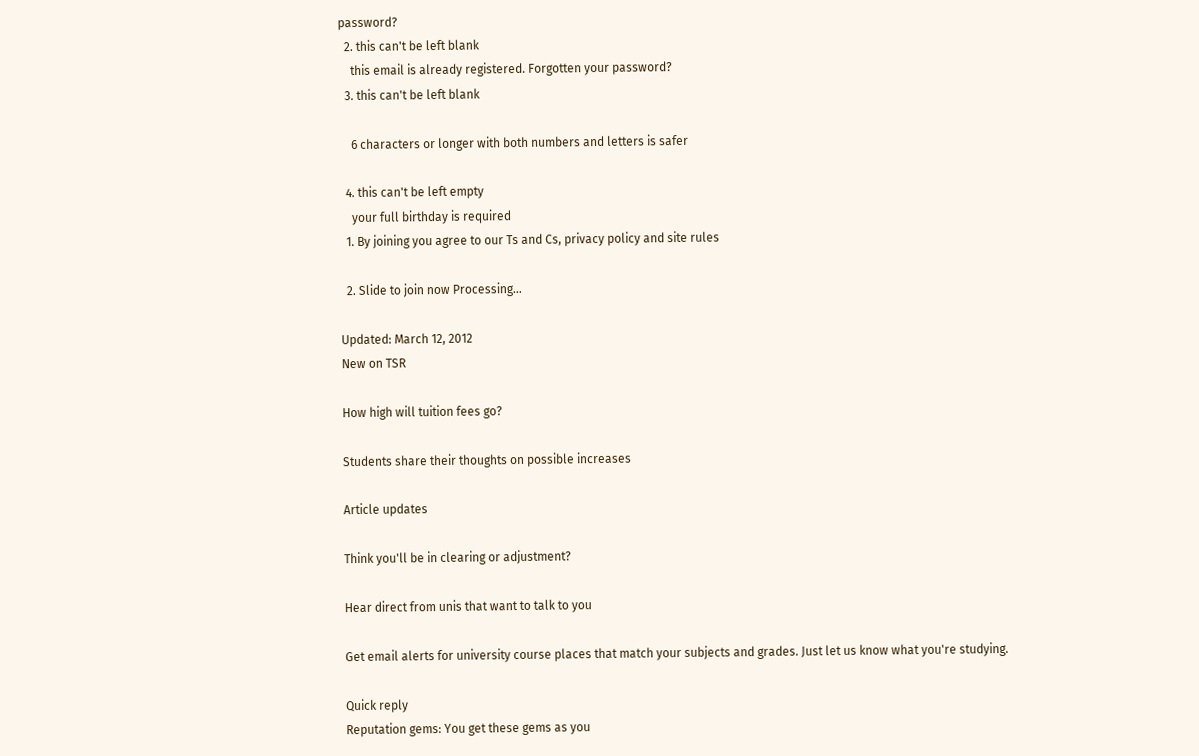password?
  2. this can't be left blank
    this email is already registered. Forgotten your password?
  3. this can't be left blank

    6 characters or longer with both numbers and letters is safer

  4. this can't be left empty
    your full birthday is required
  1. By joining you agree to our Ts and Cs, privacy policy and site rules

  2. Slide to join now Processing…

Updated: March 12, 2012
New on TSR

How high will tuition fees go?

Students share their thoughts on possible increases

Article updates

Think you'll be in clearing or adjustment?

Hear direct from unis that want to talk to you

Get email alerts for university course places that match your subjects and grades. Just let us know what you're studying.

Quick reply
Reputation gems: You get these gems as you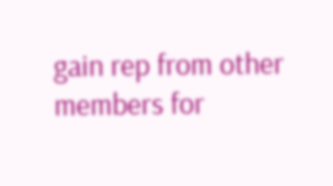gain rep from other members for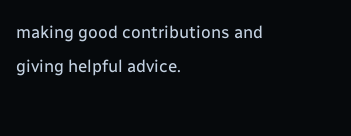making good contributions and giving helpful advice.